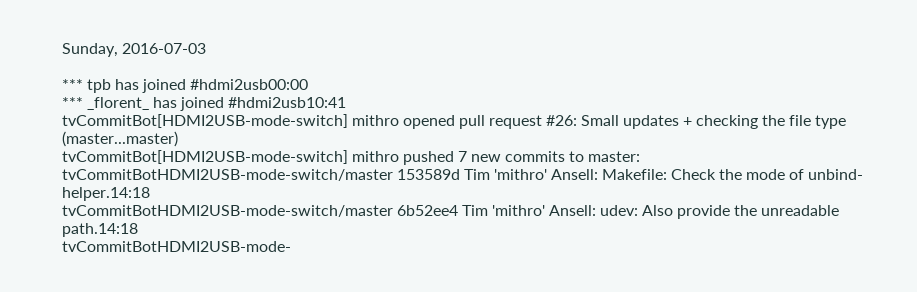Sunday, 2016-07-03

*** tpb has joined #hdmi2usb00:00
*** _florent_ has joined #hdmi2usb10:41
tvCommitBot[HDMI2USB-mode-switch] mithro opened pull request #26: Small updates + checking the file type (master...master)
tvCommitBot[HDMI2USB-mode-switch] mithro pushed 7 new commits to master:
tvCommitBotHDMI2USB-mode-switch/master 153589d Tim 'mithro' Ansell: Makefile: Check the mode of unbind-helper.14:18
tvCommitBotHDMI2USB-mode-switch/master 6b52ee4 Tim 'mithro' Ansell: udev: Also provide the unreadable path.14:18
tvCommitBotHDMI2USB-mode-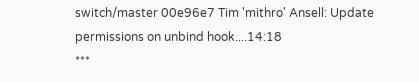switch/master 00e96e7 Tim 'mithro' Ansell: Update permissions on unbind hook....14:18
***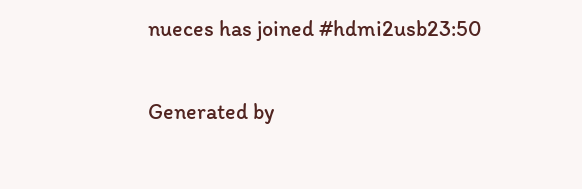nueces has joined #hdmi2usb23:50

Generated by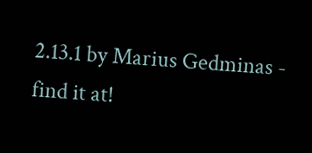2.13.1 by Marius Gedminas - find it at!